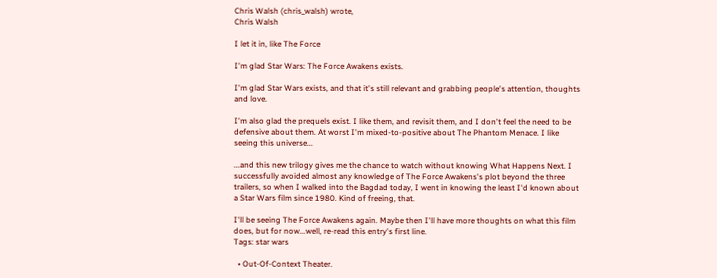Chris Walsh (chris_walsh) wrote,
Chris Walsh

I let it in, like The Force

I'm glad Star Wars: The Force Awakens exists.

I'm glad Star Wars exists, and that it's still relevant and grabbing people's attention, thoughts and love.

I'm also glad the prequels exist. I like them, and revisit them, and I don't feel the need to be defensive about them. At worst I'm mixed-to-positive about The Phantom Menace. I like seeing this universe...

...and this new trilogy gives me the chance to watch without knowing What Happens Next. I successfully avoided almost any knowledge of The Force Awakens's plot beyond the three trailers, so when I walked into the Bagdad today, I went in knowing the least I'd known about a Star Wars film since 1980. Kind of freeing, that.

I'll be seeing The Force Awakens again. Maybe then I'll have more thoughts on what this film does, but for now...well, re-read this entry's first line.
Tags: star wars

  • Out-Of-Context Theater.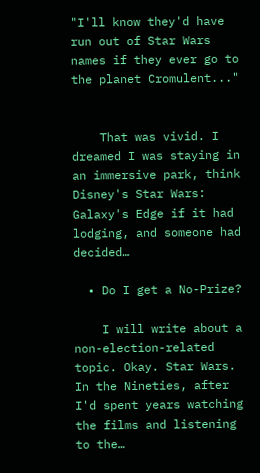"I'll know they'd have run out of Star Wars names if they ever go to the planet Cromulent..."


    That was vivid. I dreamed I was staying in an immersive park, think Disney's Star Wars: Galaxy's Edge if it had lodging, and someone had decided…

  • Do I get a No-Prize?

    I will write about a non-election-related topic. Okay. Star Wars. In the Nineties, after I'd spent years watching the films and listening to the…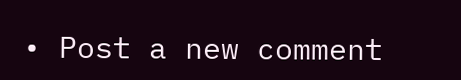• Post a new comment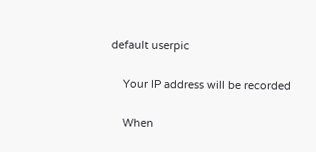default userpic

    Your IP address will be recorded

    When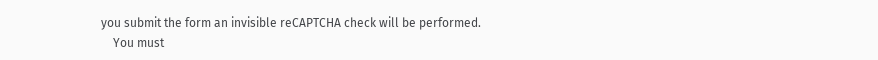you submit the form an invisible reCAPTCHA check will be performed.
    You must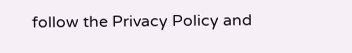follow the Privacy Policy and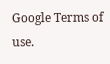Google Terms of use.